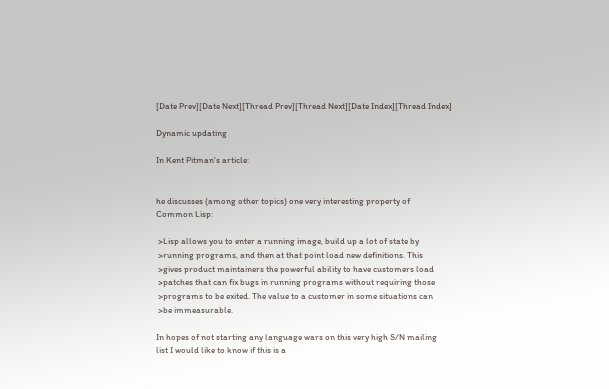[Date Prev][Date Next][Thread Prev][Thread Next][Date Index][Thread Index]

Dynamic updating

In Kent Pitman's article:


he discusses (among other topics) one very interesting property of
Common Lisp:

 >Lisp allows you to enter a running image, build up a lot of state by
 >running programs, and then at that point load new definitions. This
 >gives product maintainers the powerful ability to have customers load
 >patches that can fix bugs in running programs without requiring those
 >programs to be exited. The value to a customer in some situations can
 >be immeasurable.

In hopes of not starting any language wars on this very high S/N mailing
list I would like to know if this is a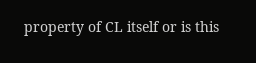property of CL itself or is this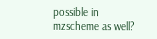possible in mzscheme as well?